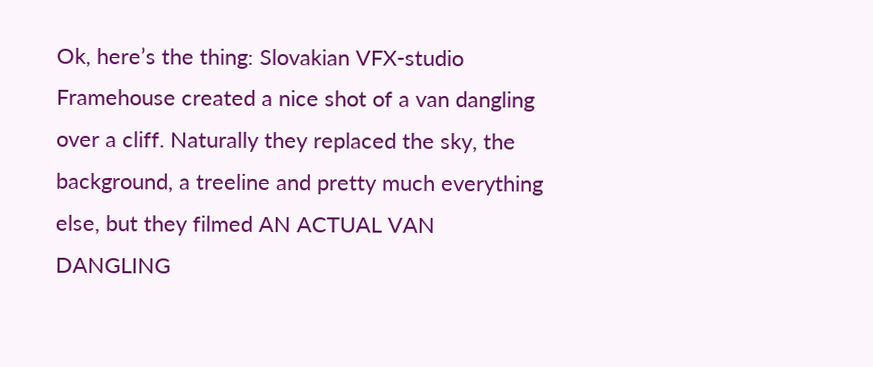Ok, here’s the thing: Slovakian VFX-studio Framehouse created a nice shot of a van dangling over a cliff. Naturally they replaced the sky, the background, a treeline and pretty much everything else, but they filmed AN ACTUAL VAN DANGLING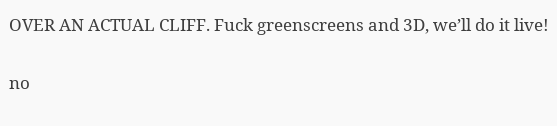OVER AN ACTUAL CLIFF. Fuck greenscreens and 3D, we’ll do it live!

no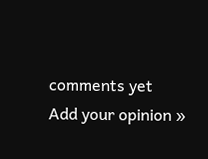comments yet
Add your opinion »